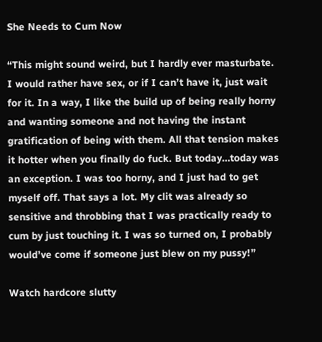She Needs to Cum Now

“This might sound weird, but I hardly ever masturbate. I would rather have sex, or if I can’t have it, just wait for it. In a way, I like the build up of being really horny and wanting someone and not having the instant gratification of being with them. All that tension makes it hotter when you finally do fuck. But today…today was an exception. I was too horny, and I just had to get myself off. That says a lot. My clit was already so sensitive and throbbing that I was practically ready to cum by just touching it. I was so turned on, I probably would’ve come if someone just blew on my pussy!”

Watch hardcore slutty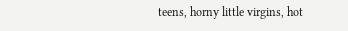teens, horny little virgins, hot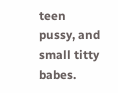teen pussy, and small titty babes.